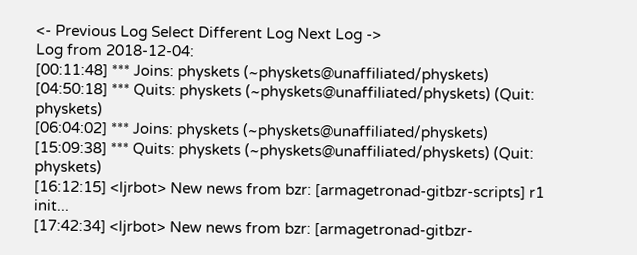<- Previous Log Select Different Log Next Log ->
Log from 2018-12-04:
[00:11:48] *** Joins: physkets (~physkets@unaffiliated/physkets)
[04:50:18] *** Quits: physkets (~physkets@unaffiliated/physkets) (Quit: physkets)
[06:04:02] *** Joins: physkets (~physkets@unaffiliated/physkets)
[15:09:38] *** Quits: physkets (~physkets@unaffiliated/physkets) (Quit: physkets)
[16:12:15] <ljrbot> New news from bzr: [armagetronad-gitbzr-scripts] r1 init...
[17:42:34] <ljrbot> New news from bzr: [armagetronad-gitbzr-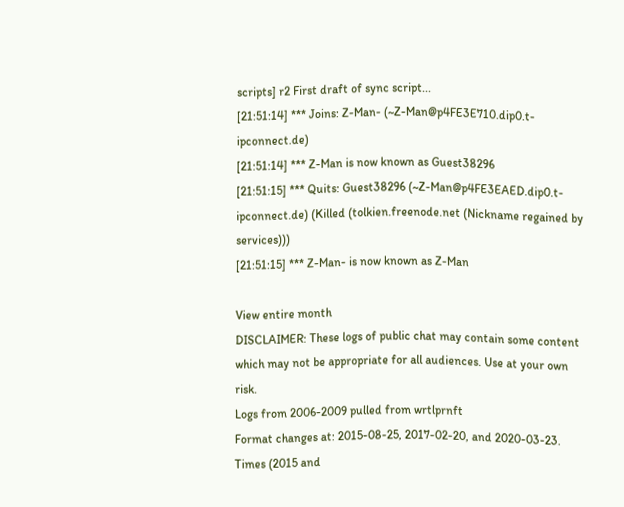scripts] r2 First draft of sync script...
[21:51:14] *** Joins: Z-Man- (~Z-Man@p4FE3E710.dip0.t-ipconnect.de)
[21:51:14] *** Z-Man is now known as Guest38296
[21:51:15] *** Quits: Guest38296 (~Z-Man@p4FE3EAED.dip0.t-ipconnect.de) (Killed (tolkien.freenode.net (Nickname regained by services)))
[21:51:15] *** Z-Man- is now known as Z-Man

View entire month
DISCLAIMER: These logs of public chat may contain some content which may not be appropriate for all audiences. Use at your own risk.
Logs from 2006-2009 pulled from wrtlprnft
Format changes at: 2015-08-25, 2017-02-20, and 2020-03-23. Times (2015 and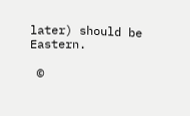later) should be Eastern.

 ©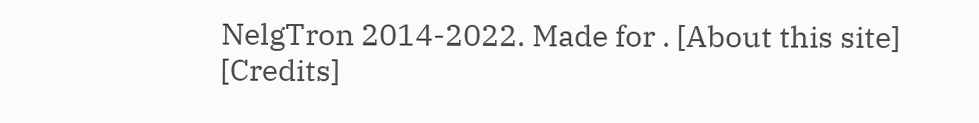NelgTron 2014-2022. Made for . [About this site] [Credits]